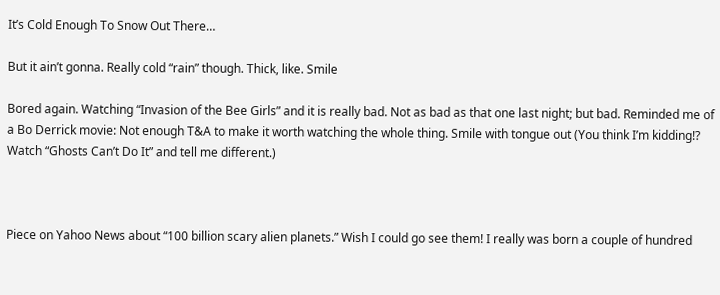It’s Cold Enough To Snow Out There…

But it ain’t gonna. Really cold “rain” though. Thick, like. Smile

Bored again. Watching “Invasion of the Bee Girls” and it is really bad. Not as bad as that one last night; but bad. Reminded me of a Bo Derrick movie: Not enough T&A to make it worth watching the whole thing. Smile with tongue out (You think I’m kidding!? Watch “Ghosts Can’t Do It” and tell me different.)



Piece on Yahoo News about “100 billion scary alien planets.” Wish I could go see them! I really was born a couple of hundred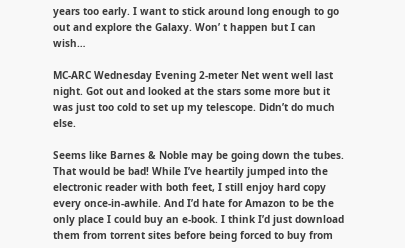years too early. I want to stick around long enough to go out and explore the Galaxy. Won’ t happen but I can wish…

MC-ARC Wednesday Evening 2-meter Net went well last night. Got out and looked at the stars some more but it was just too cold to set up my telescope. Didn’t do much else.

Seems like Barnes & Noble may be going down the tubes. That would be bad! While I’ve heartily jumped into the electronic reader with both feet, I still enjoy hard copy every once-in-awhile. And I’d hate for Amazon to be the only place I could buy an e-book. I think I’d just download them from torrent sites before being forced to buy from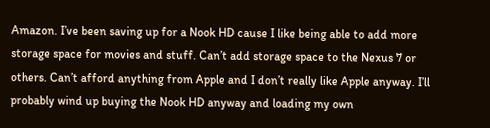Amazon. I’ve been saving up for a Nook HD cause I like being able to add more storage space for movies and stuff. Can’t add storage space to the Nexus 7 or others. Can’t afford anything from Apple and I don’t really like Apple anyway. I’ll probably wind up buying the Nook HD anyway and loading my own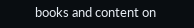books and content on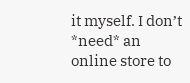it myself. I don’t *need* an online store to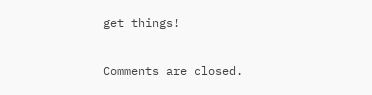get things!

Comments are closed.